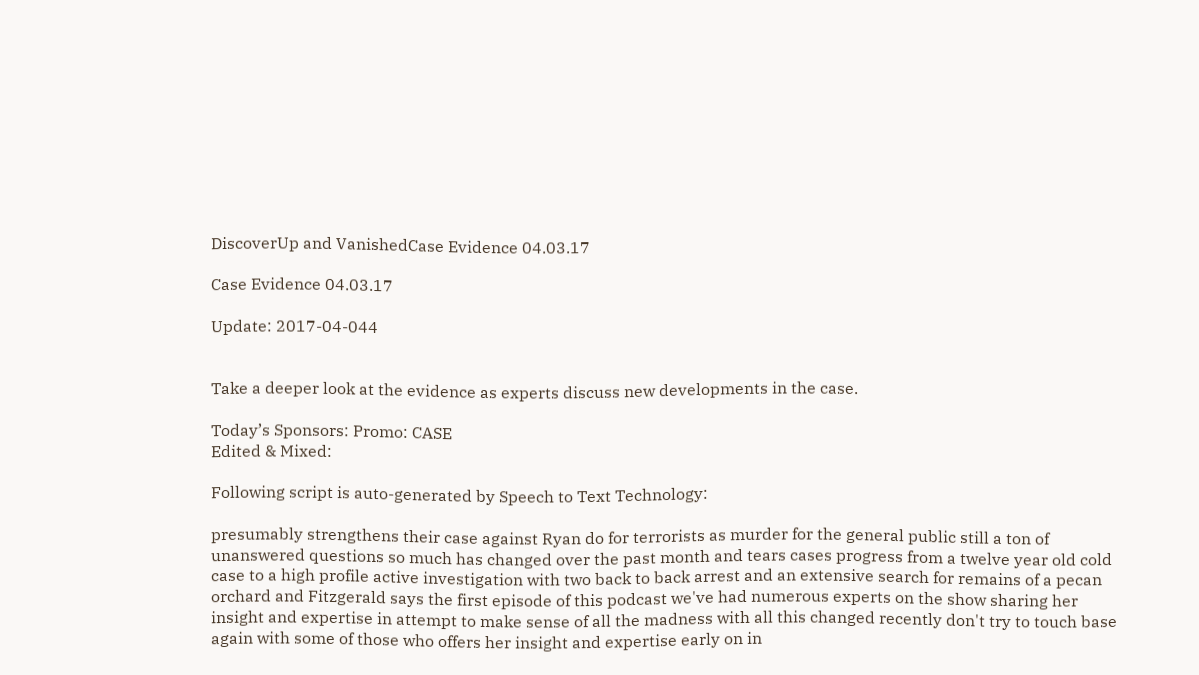DiscoverUp and VanishedCase Evidence 04.03.17

Case Evidence 04.03.17

Update: 2017-04-044


Take a deeper look at the evidence as experts discuss new developments in the case.

Today’s Sponsors: Promo: CASE
Edited & Mixed:

Following script is auto-generated by Speech to Text Technology:

presumably strengthens their case against Ryan do for terrorists as murder for the general public still a ton of unanswered questions so much has changed over the past month and tears cases progress from a twelve year old cold case to a high profile active investigation with two back to back arrest and an extensive search for remains of a pecan orchard and Fitzgerald says the first episode of this podcast we've had numerous experts on the show sharing her insight and expertise in attempt to make sense of all the madness with all this changed recently don't try to touch base again with some of those who offers her insight and expertise early on in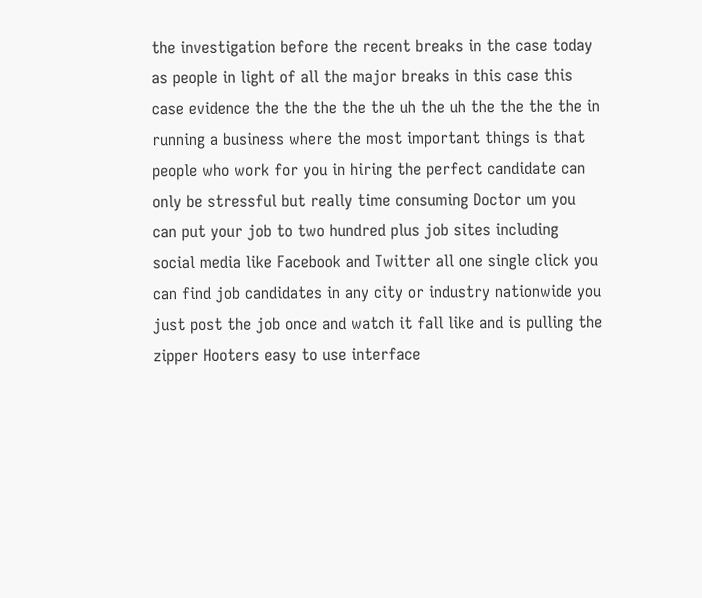the investigation before the recent breaks in the case today as people in light of all the major breaks in this case this case evidence the the the the the uh the uh the the the the in running a business where the most important things is that people who work for you in hiring the perfect candidate can only be stressful but really time consuming Doctor um you can put your job to two hundred plus job sites including social media like Facebook and Twitter all one single click you can find job candidates in any city or industry nationwide you just post the job once and watch it fall like and is pulling the zipper Hooters easy to use interface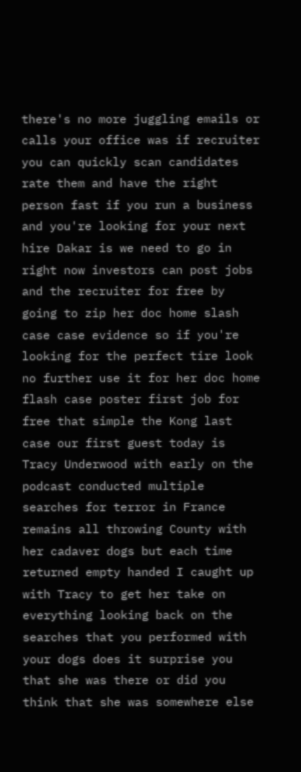there's no more juggling emails or calls your office was if recruiter you can quickly scan candidates rate them and have the right person fast if you run a business and you're looking for your next hire Dakar is we need to go in right now investors can post jobs and the recruiter for free by going to zip her doc home slash case case evidence so if you're looking for the perfect tire look no further use it for her doc home flash case poster first job for free that simple the Kong last case our first guest today is Tracy Underwood with early on the podcast conducted multiple searches for terror in France remains all throwing County with her cadaver dogs but each time returned empty handed I caught up with Tracy to get her take on everything looking back on the searches that you performed with your dogs does it surprise you that she was there or did you think that she was somewhere else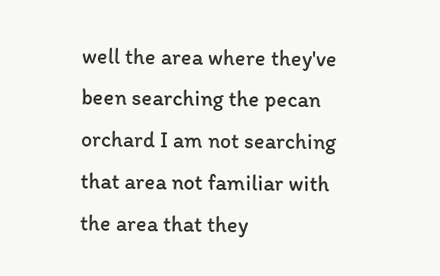well the area where they've been searching the pecan orchard I am not searching that area not familiar with the area that they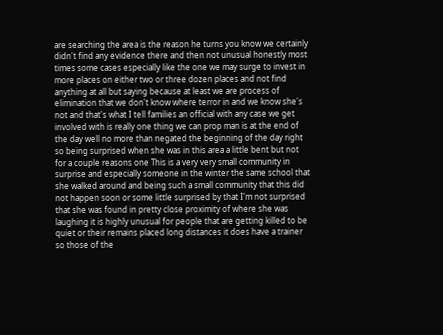are searching the area is the reason he turns you know we certainly didn't find any evidence there and then not unusual honestly most times some cases especially like the one we may surge to invest in more places on either two or three dozen places and not find anything at all but saying because at least we are process of elimination that we don't know where terror in and we know she's not and that's what I tell families an official with any case we get involved with is really one thing we can prop man is at the end of the day well no more than negated the beginning of the day right so being surprised when she was in this area a little bent but not for a couple reasons one This is a very very small community in surprise and especially someone in the winter the same school that she walked around and being such a small community that this did not happen soon or some little surprised by that I'm not surprised that she was found in pretty close proximity of where she was laughing it is highly unusual for people that are getting killed to be quiet or their remains placed long distances it does have a trainer so those of the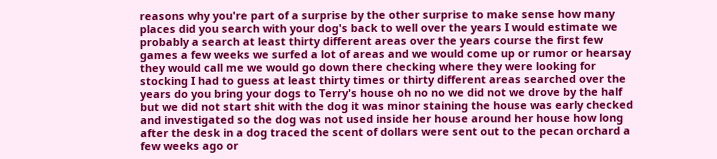reasons why you're part of a surprise by the other surprise to make sense how many places did you search with your dog's back to well over the years I would estimate we probably a search at least thirty different areas over the years course the first few games a few weeks we surfed a lot of areas and we would come up or rumor or hearsay they would call me we would go down there checking where they were looking for stocking I had to guess at least thirty times or thirty different areas searched over the years do you bring your dogs to Terry's house oh no no we did not we drove by the half but we did not start shit with the dog it was minor staining the house was early checked and investigated so the dog was not used inside her house around her house how long after the desk in a dog traced the scent of dollars were sent out to the pecan orchard a few weeks ago or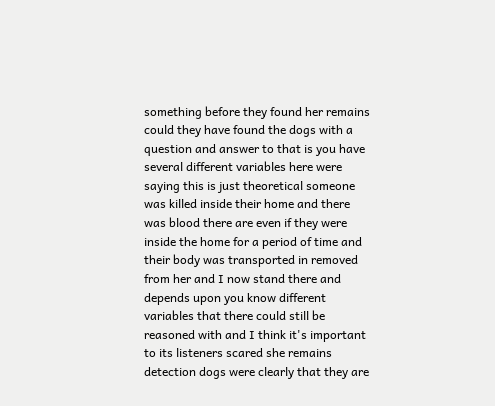something before they found her remains could they have found the dogs with a question and answer to that is you have several different variables here were saying this is just theoretical someone was killed inside their home and there was blood there are even if they were inside the home for a period of time and their body was transported in removed from her and I now stand there and depends upon you know different variables that there could still be reasoned with and I think it's important to its listeners scared she remains detection dogs were clearly that they are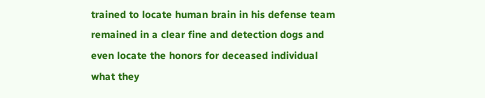trained to locate human brain in his defense team remained in a clear fine and detection dogs and even locate the honors for deceased individual what they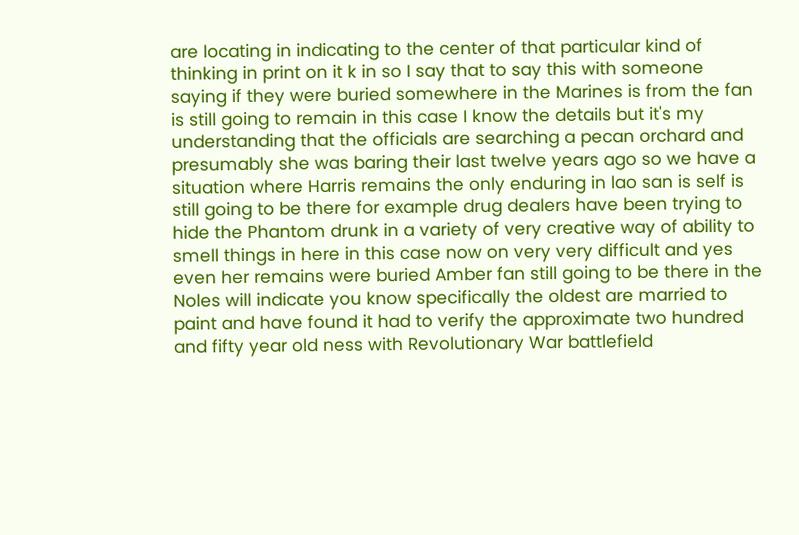are locating in indicating to the center of that particular kind of thinking in print on it k in so I say that to say this with someone saying if they were buried somewhere in the Marines is from the fan is still going to remain in this case I know the details but it's my understanding that the officials are searching a pecan orchard and presumably she was baring their last twelve years ago so we have a situation where Harris remains the only enduring in lao san is self is still going to be there for example drug dealers have been trying to hide the Phantom drunk in a variety of very creative way of ability to smell things in here in this case now on very very difficult and yes even her remains were buried Amber fan still going to be there in the Noles will indicate you know specifically the oldest are married to paint and have found it had to verify the approximate two hundred and fifty year old ness with Revolutionary War battlefield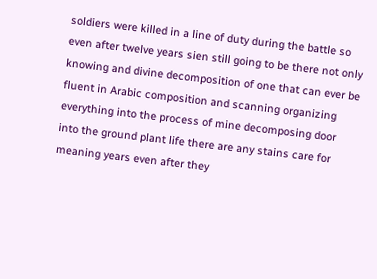soldiers were killed in a line of duty during the battle so even after twelve years sien still going to be there not only knowing and divine decomposition of one that can ever be fluent in Arabic composition and scanning organizing everything into the process of mine decomposing door into the ground plant life there are any stains care for meaning years even after they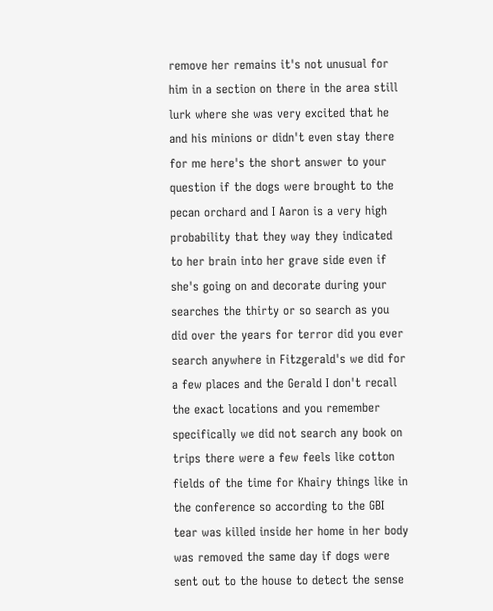remove her remains it's not unusual for him in a section on there in the area still lurk where she was very excited that he and his minions or didn't even stay there for me here's the short answer to your question if the dogs were brought to the pecan orchard and I Aaron is a very high probability that they way they indicated to her brain into her grave side even if she's going on and decorate during your searches the thirty or so search as you did over the years for terror did you ever search anywhere in Fitzgerald's we did for a few places and the Gerald I don't recall the exact locations and you remember specifically we did not search any book on trips there were a few feels like cotton fields of the time for Khairy things like in the conference so according to the GBI tear was killed inside her home in her body was removed the same day if dogs were sent out to the house to detect the sense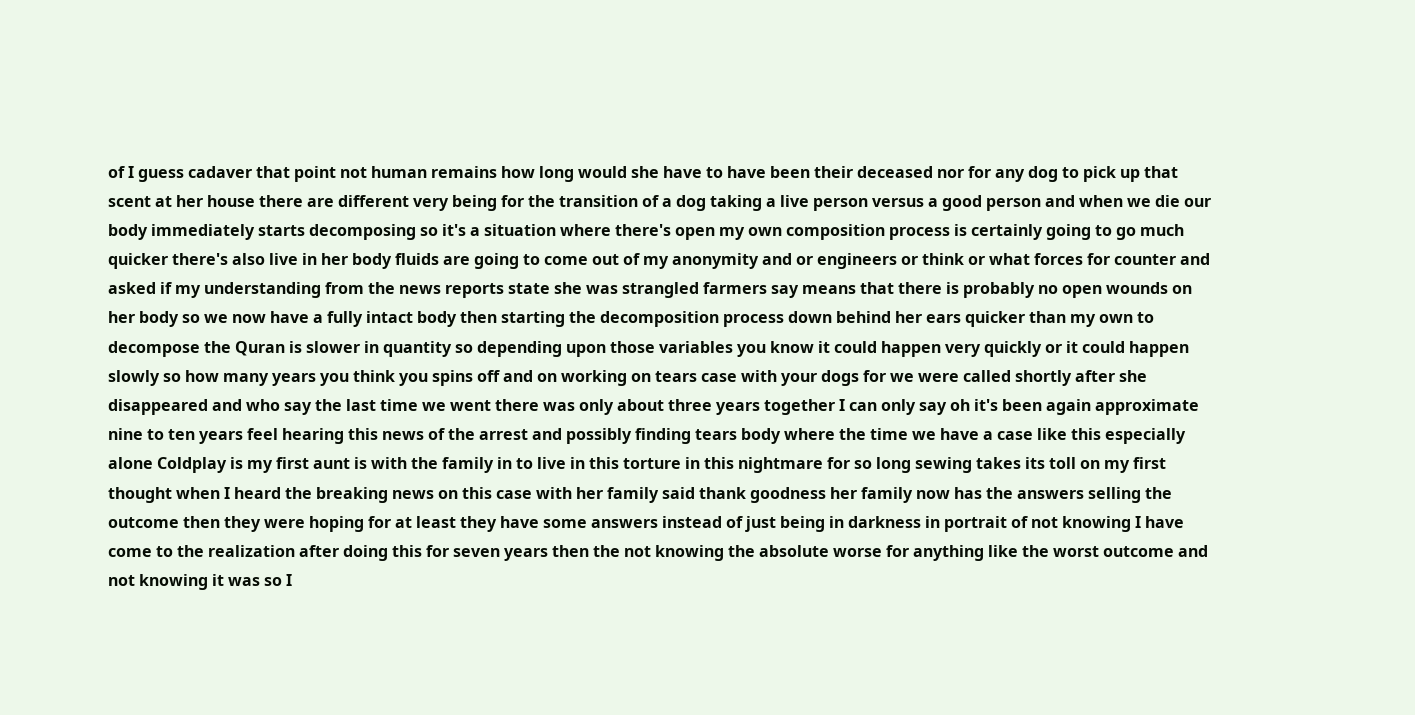of I guess cadaver that point not human remains how long would she have to have been their deceased nor for any dog to pick up that scent at her house there are different very being for the transition of a dog taking a live person versus a good person and when we die our body immediately starts decomposing so it's a situation where there's open my own composition process is certainly going to go much quicker there's also live in her body fluids are going to come out of my anonymity and or engineers or think or what forces for counter and asked if my understanding from the news reports state she was strangled farmers say means that there is probably no open wounds on her body so we now have a fully intact body then starting the decomposition process down behind her ears quicker than my own to decompose the Quran is slower in quantity so depending upon those variables you know it could happen very quickly or it could happen slowly so how many years you think you spins off and on working on tears case with your dogs for we were called shortly after she disappeared and who say the last time we went there was only about three years together I can only say oh it's been again approximate nine to ten years feel hearing this news of the arrest and possibly finding tears body where the time we have a case like this especially alone Coldplay is my first aunt is with the family in to live in this torture in this nightmare for so long sewing takes its toll on my first thought when I heard the breaking news on this case with her family said thank goodness her family now has the answers selling the outcome then they were hoping for at least they have some answers instead of just being in darkness in portrait of not knowing I have come to the realization after doing this for seven years then the not knowing the absolute worse for anything like the worst outcome and not knowing it was so I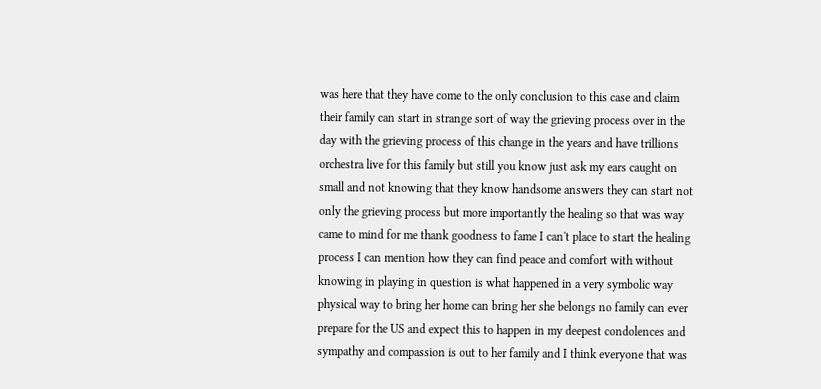was here that they have come to the only conclusion to this case and claim their family can start in strange sort of way the grieving process over in the day with the grieving process of this change in the years and have trillions orchestra live for this family but still you know just ask my ears caught on small and not knowing that they know handsome answers they can start not only the grieving process but more importantly the healing so that was way came to mind for me thank goodness to fame I can't place to start the healing process I can mention how they can find peace and comfort with without knowing in playing in question is what happened in a very symbolic way physical way to bring her home can bring her she belongs no family can ever prepare for the US and expect this to happen in my deepest condolences and sympathy and compassion is out to her family and I think everyone that was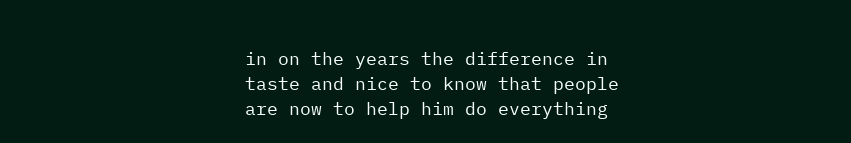in on the years the difference in taste and nice to know that people are now to help him do everything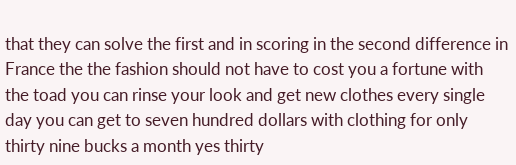that they can solve the first and in scoring in the second difference in France the the fashion should not have to cost you a fortune with the toad you can rinse your look and get new clothes every single day you can get to seven hundred dollars with clothing for only thirty nine bucks a month yes thirty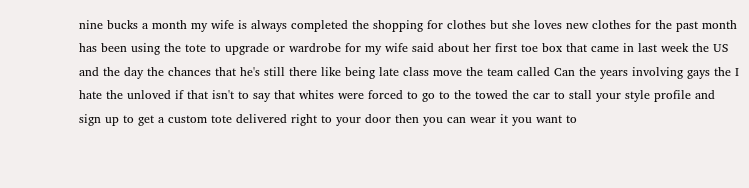nine bucks a month my wife is always completed the shopping for clothes but she loves new clothes for the past month has been using the tote to upgrade or wardrobe for my wife said about her first toe box that came in last week the US and the day the chances that he's still there like being late class move the team called Can the years involving gays the I hate the unloved if that isn't to say that whites were forced to go to the towed the car to stall your style profile and sign up to get a custom tote delivered right to your door then you can wear it you want to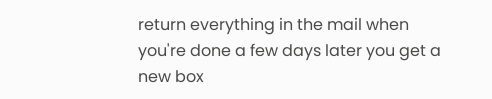return everything in the mail when you're done a few days later you get a new box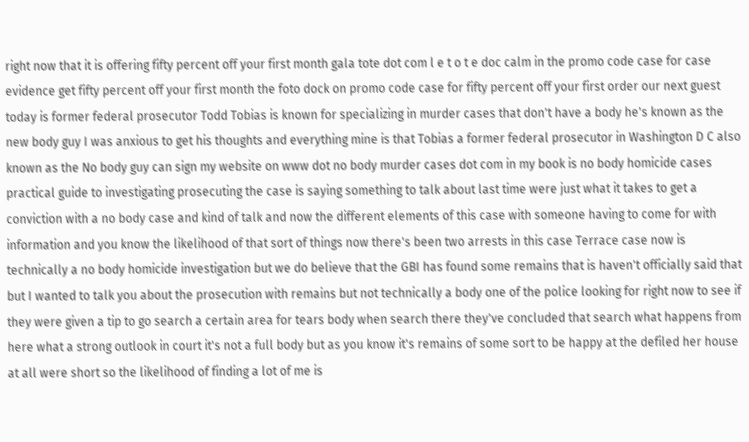right now that it is offering fifty percent off your first month gala tote dot com l e t o t e doc calm in the promo code case for case evidence get fifty percent off your first month the foto dock on promo code case for fifty percent off your first order our next guest today is former federal prosecutor Todd Tobias is known for specializing in murder cases that don't have a body he's known as the new body guy I was anxious to get his thoughts and everything mine is that Tobias a former federal prosecutor in Washington D C also known as the No body guy can sign my website on www dot no body murder cases dot com in my book is no body homicide cases practical guide to investigating prosecuting the case is saying something to talk about last time were just what it takes to get a conviction with a no body case and kind of talk and now the different elements of this case with someone having to come for with information and you know the likelihood of that sort of things now there's been two arrests in this case Terrace case now is technically a no body homicide investigation but we do believe that the GBI has found some remains that is haven't officially said that but I wanted to talk you about the prosecution with remains but not technically a body one of the police looking for right now to see if they were given a tip to go search a certain area for tears body when search there they've concluded that search what happens from here what a strong outlook in court it's not a full body but as you know it's remains of some sort to be happy at the defiled her house at all were short so the likelihood of finding a lot of me is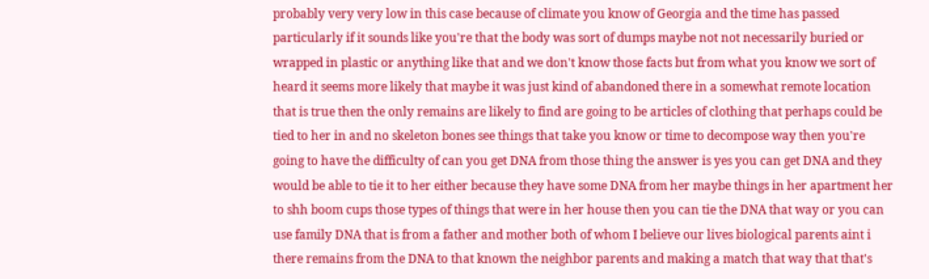probably very very low in this case because of climate you know of Georgia and the time has passed particularly if it sounds like you're that the body was sort of dumps maybe not not necessarily buried or wrapped in plastic or anything like that and we don't know those facts but from what you know we sort of heard it seems more likely that maybe it was just kind of abandoned there in a somewhat remote location that is true then the only remains are likely to find are going to be articles of clothing that perhaps could be tied to her in and no skeleton bones see things that take you know or time to decompose way then you're going to have the difficulty of can you get DNA from those thing the answer is yes you can get DNA and they would be able to tie it to her either because they have some DNA from her maybe things in her apartment her to shh boom cups those types of things that were in her house then you can tie the DNA that way or you can use family DNA that is from a father and mother both of whom I believe our lives biological parents aint i there remains from the DNA to that known the neighbor parents and making a match that way that that's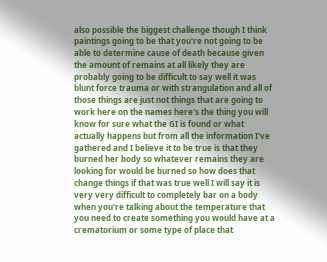also possible the biggest challenge though I think paintings going to be that you're not going to be able to determine cause of death because given the amount of remains at all likely they are probably going to be difficult to say well it was blunt force trauma or with strangulation and all of those things are just not things that are going to work here on the names here's the thing you will know for sure what the GI is found or what actually happens but from all the information I've gathered and I believe it to be true is that they burned her body so whatever remains they are looking for would be burned so how does that change things if that was true well I will say it is very very difficult to completely bar on a body when you're talking about the temperature that you need to create something you would have at a crematorium or some type of place that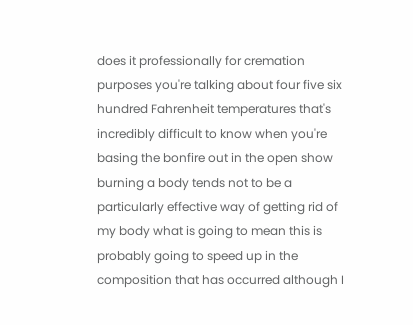does it professionally for cremation purposes you're talking about four five six hundred Fahrenheit temperatures that's incredibly difficult to know when you're basing the bonfire out in the open show burning a body tends not to be a particularly effective way of getting rid of my body what is going to mean this is probably going to speed up in the composition that has occurred although I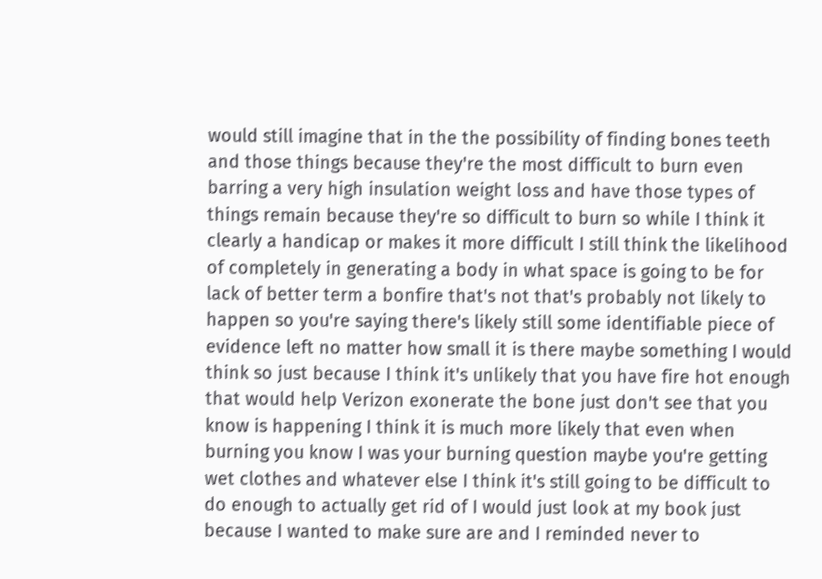would still imagine that in the the possibility of finding bones teeth and those things because they're the most difficult to burn even barring a very high insulation weight loss and have those types of things remain because they're so difficult to burn so while I think it clearly a handicap or makes it more difficult I still think the likelihood of completely in generating a body in what space is going to be for lack of better term a bonfire that's not that's probably not likely to happen so you're saying there's likely still some identifiable piece of evidence left no matter how small it is there maybe something I would think so just because I think it's unlikely that you have fire hot enough that would help Verizon exonerate the bone just don't see that you know is happening I think it is much more likely that even when burning you know I was your burning question maybe you're getting wet clothes and whatever else I think it's still going to be difficult to do enough to actually get rid of I would just look at my book just because I wanted to make sure are and I reminded never to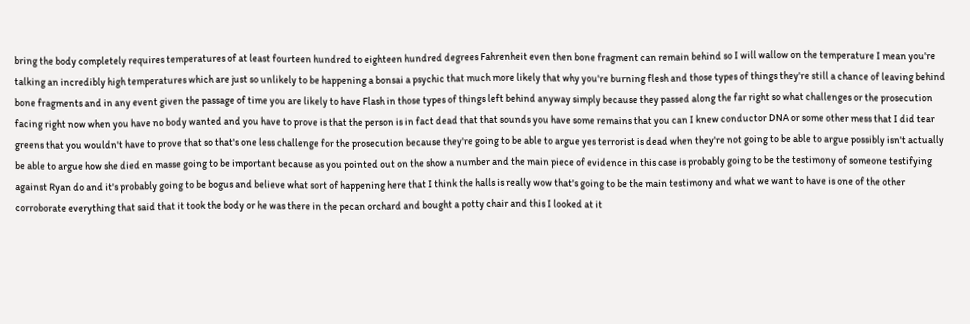bring the body completely requires temperatures of at least fourteen hundred to eighteen hundred degrees Fahrenheit even then bone fragment can remain behind so I will wallow on the temperature I mean you're talking an incredibly high temperatures which are just so unlikely to be happening a bonsai a psychic that much more likely that why you're burning flesh and those types of things they're still a chance of leaving behind bone fragments and in any event given the passage of time you are likely to have Flash in those types of things left behind anyway simply because they passed along the far right so what challenges or the prosecution facing right now when you have no body wanted and you have to prove is that the person is in fact dead that that sounds you have some remains that you can I knew conductor DNA or some other mess that I did tear greens that you wouldn't have to prove that so that's one less challenge for the prosecution because they're going to be able to argue yes terrorist is dead when they're not going to be able to argue possibly isn't actually be able to argue how she died en masse going to be important because as you pointed out on the show a number and the main piece of evidence in this case is probably going to be the testimony of someone testifying against Ryan do and it's probably going to be bogus and believe what sort of happening here that I think the halls is really wow that's going to be the main testimony and what we want to have is one of the other corroborate everything that said that it took the body or he was there in the pecan orchard and bought a potty chair and this I looked at it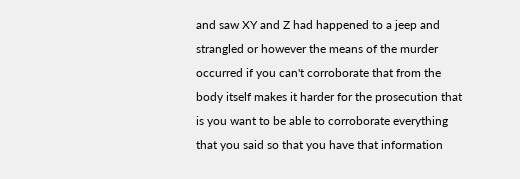and saw XY and Z had happened to a jeep and strangled or however the means of the murder occurred if you can't corroborate that from the body itself makes it harder for the prosecution that is you want to be able to corroborate everything that you said so that you have that information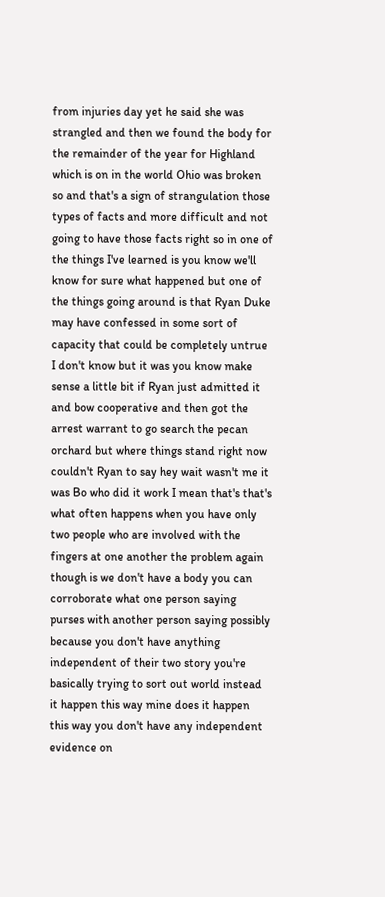from injuries day yet he said she was strangled and then we found the body for the remainder of the year for Highland which is on in the world Ohio was broken so and that's a sign of strangulation those types of facts and more difficult and not going to have those facts right so in one of the things I've learned is you know we'll know for sure what happened but one of the things going around is that Ryan Duke may have confessed in some sort of capacity that could be completely untrue I don't know but it was you know make sense a little bit if Ryan just admitted it and bow cooperative and then got the arrest warrant to go search the pecan orchard but where things stand right now couldn't Ryan to say hey wait wasn't me it was Bo who did it work I mean that's that's what often happens when you have only two people who are involved with the fingers at one another the problem again though is we don't have a body you can corroborate what one person saying purses with another person saying possibly because you don't have anything independent of their two story you're basically trying to sort out world instead it happen this way mine does it happen this way you don't have any independent evidence on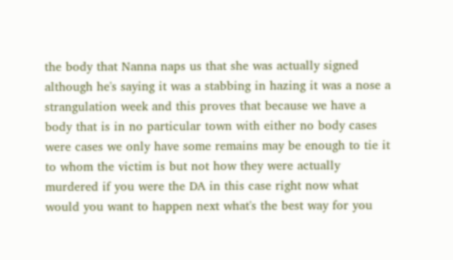the body that Nanna naps us that she was actually signed although he's saying it was a stabbing in hazing it was a nose a strangulation week and this proves that because we have a body that is in no particular town with either no body cases were cases we only have some remains may be enough to tie it to whom the victim is but not how they were actually murdered if you were the DA in this case right now what would you want to happen next what's the best way for you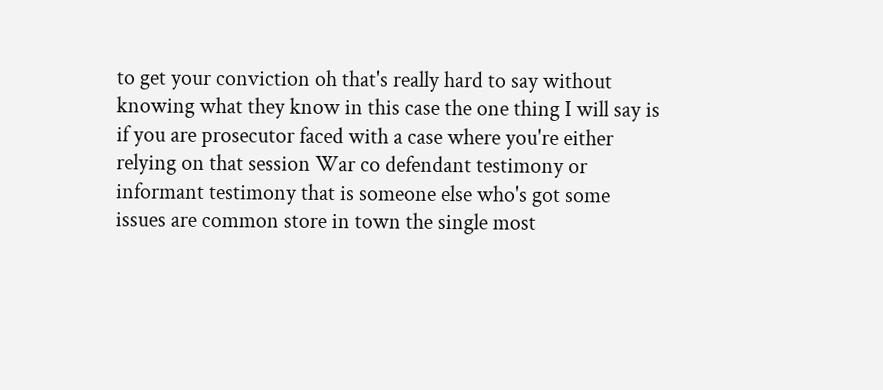to get your conviction oh that's really hard to say without knowing what they know in this case the one thing I will say is if you are prosecutor faced with a case where you're either relying on that session War co defendant testimony or informant testimony that is someone else who's got some issues are common store in town the single most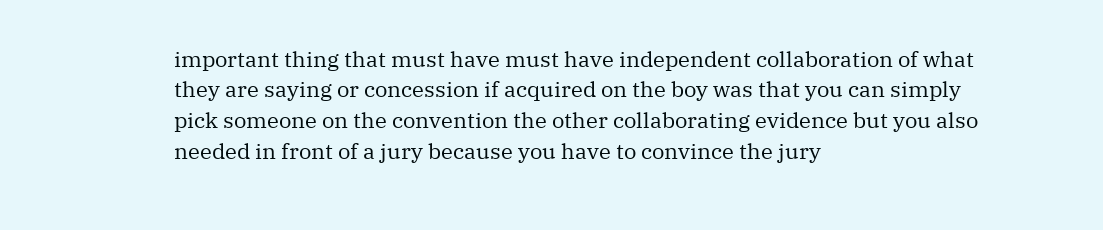important thing that must have must have independent collaboration of what they are saying or concession if acquired on the boy was that you can simply pick someone on the convention the other collaborating evidence but you also needed in front of a jury because you have to convince the jury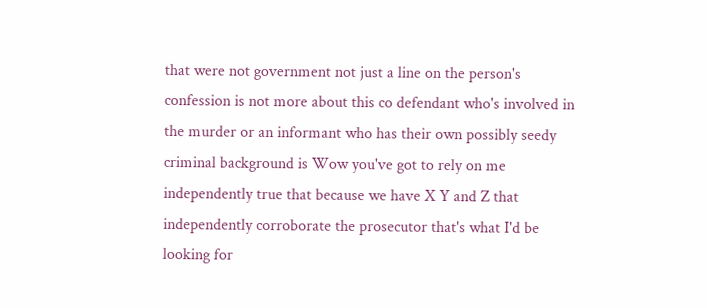that were not government not just a line on the person's confession is not more about this co defendant who's involved in the murder or an informant who has their own possibly seedy criminal background is Wow you've got to rely on me independently true that because we have X Y and Z that independently corroborate the prosecutor that's what I'd be looking for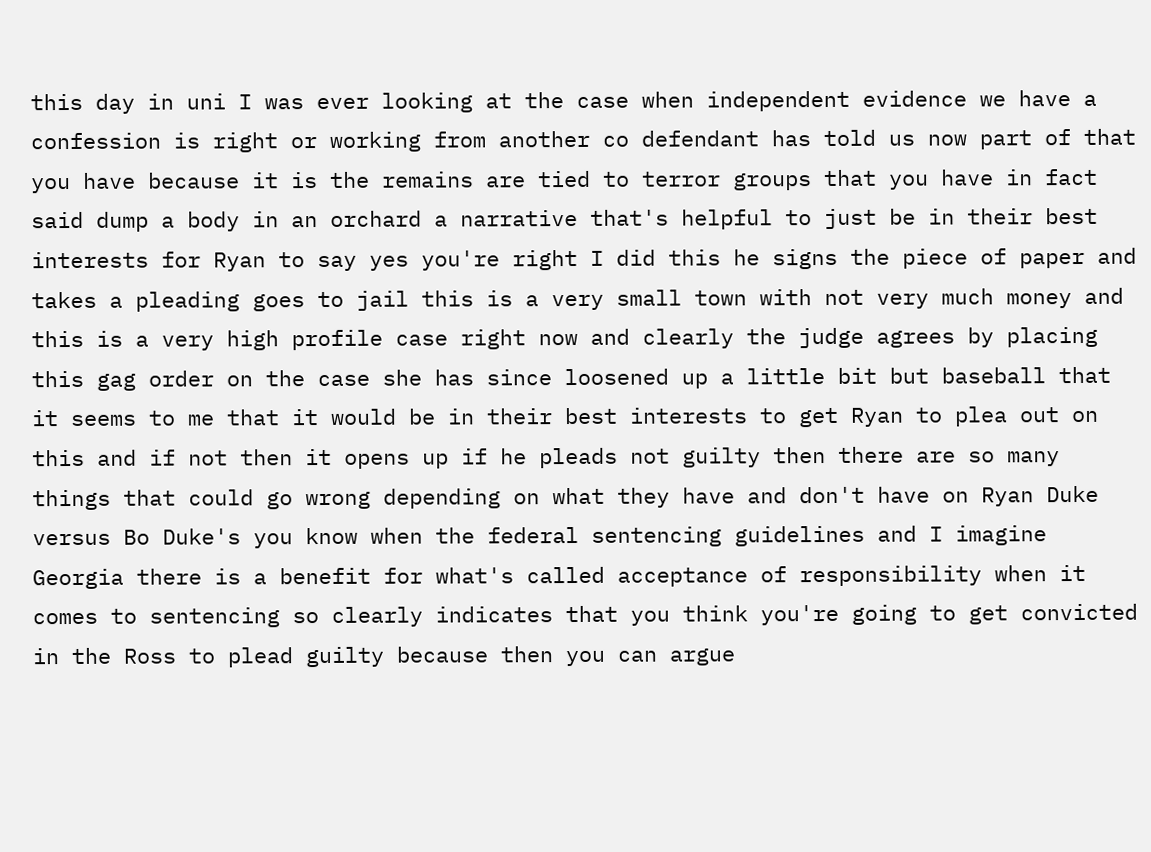this day in uni I was ever looking at the case when independent evidence we have a confession is right or working from another co defendant has told us now part of that you have because it is the remains are tied to terror groups that you have in fact said dump a body in an orchard a narrative that's helpful to just be in their best interests for Ryan to say yes you're right I did this he signs the piece of paper and takes a pleading goes to jail this is a very small town with not very much money and this is a very high profile case right now and clearly the judge agrees by placing this gag order on the case she has since loosened up a little bit but baseball that it seems to me that it would be in their best interests to get Ryan to plea out on this and if not then it opens up if he pleads not guilty then there are so many things that could go wrong depending on what they have and don't have on Ryan Duke versus Bo Duke's you know when the federal sentencing guidelines and I imagine Georgia there is a benefit for what's called acceptance of responsibility when it comes to sentencing so clearly indicates that you think you're going to get convicted in the Ross to plead guilty because then you can argue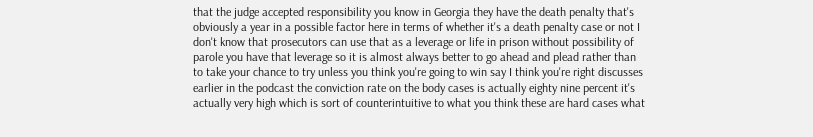that the judge accepted responsibility you know in Georgia they have the death penalty that's obviously a year in a possible factor here in terms of whether it's a death penalty case or not I don't know that prosecutors can use that as a leverage or life in prison without possibility of parole you have that leverage so it is almost always better to go ahead and plead rather than to take your chance to try unless you think you're going to win say I think you're right discusses earlier in the podcast the conviction rate on the body cases is actually eighty nine percent it's actually very high which is sort of counterintuitive to what you think these are hard cases what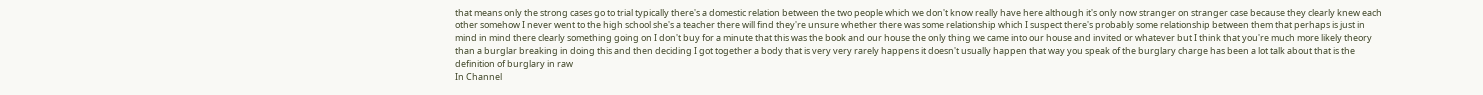that means only the strong cases go to trial typically there's a domestic relation between the two people which we don't know really have here although it's only now stranger on stranger case because they clearly knew each other somehow I never went to the high school she's a teacher there will find they're unsure whether there was some relationship which I suspect there's probably some relationship between them that perhaps is just in mind in mind there clearly something going on I don't buy for a minute that this was the book and our house the only thing we came into our house and invited or whatever but I think that you're much more likely theory than a burglar breaking in doing this and then deciding I got together a body that is very very rarely happens it doesn't usually happen that way you speak of the burglary charge has been a lot talk about that is the definition of burglary in raw
In Channel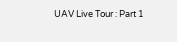UAV Live Tour : Part 1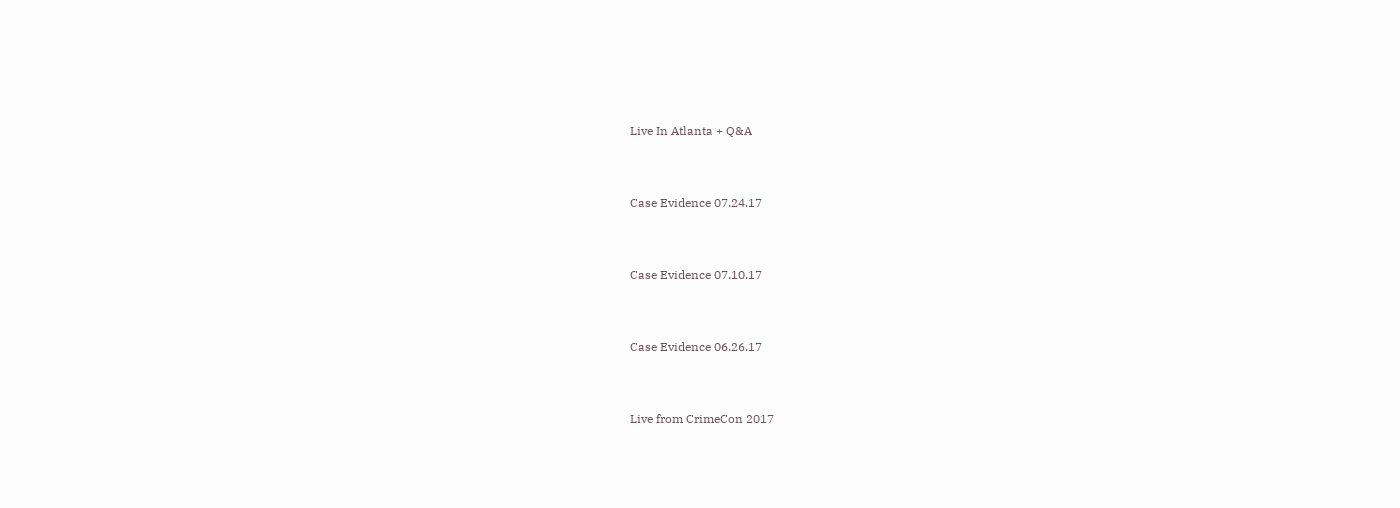Live In Atlanta + Q&A


Case Evidence 07.24.17


Case Evidence 07.10.17


Case Evidence 06.26.17


Live from CrimeCon 2017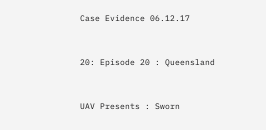Case Evidence 06.12.17


20: Episode 20 : Queensland


UAV Presents : Sworn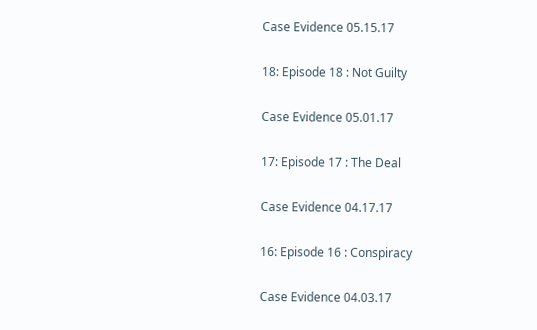Case Evidence 05.15.17


18: Episode 18 : Not Guilty


Case Evidence 05.01.17


17: Episode 17 : The Deal


Case Evidence 04.17.17


16: Episode 16 : Conspiracy


Case Evidence 04.03.17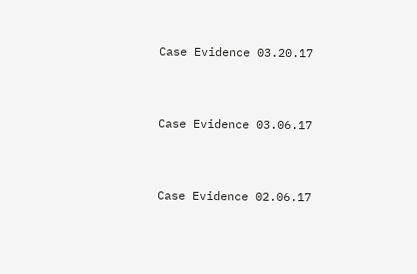Case Evidence 03.20.17


Case Evidence 03.06.17


Case Evidence 02.06.17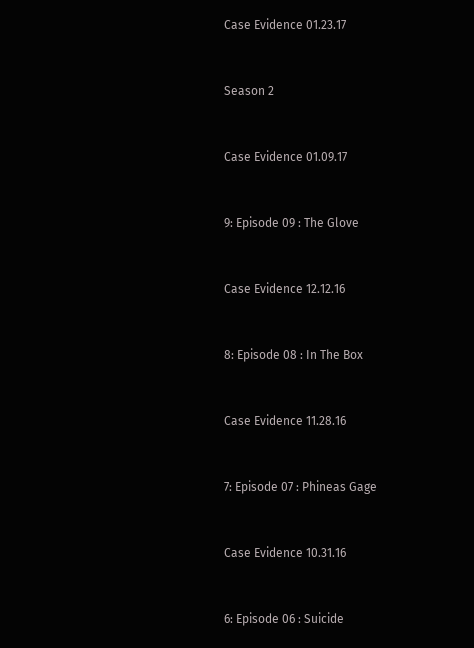Case Evidence 01.23.17


Season 2


Case Evidence 01.09.17


9: Episode 09 : The Glove


Case Evidence 12.12.16


8: Episode 08 : In The Box


Case Evidence 11.28.16


7: Episode 07 : Phineas Gage


Case Evidence 10.31.16


6: Episode 06 : Suicide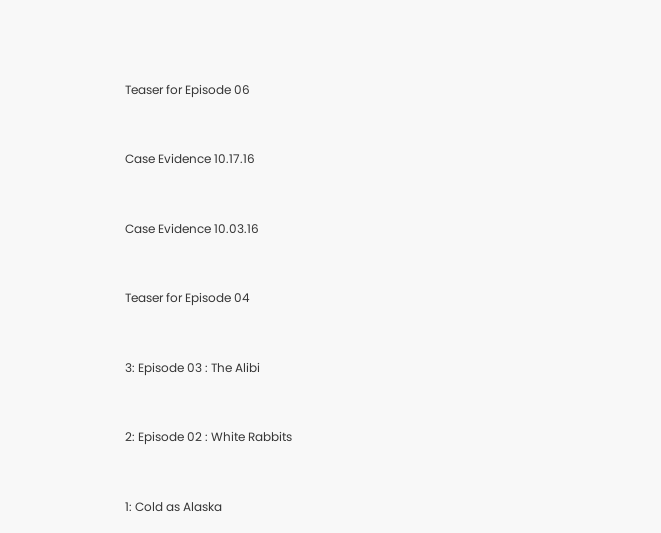Teaser for Episode 06


Case Evidence 10.17.16


Case Evidence 10.03.16


Teaser for Episode 04


3: Episode 03 : The Alibi


2: Episode 02 : White Rabbits


1: Cold as Alaska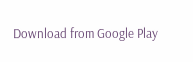Download from Google Play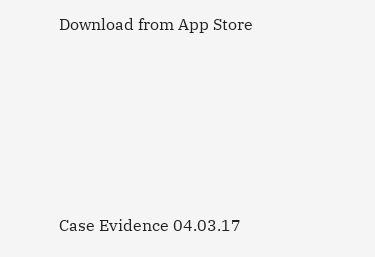Download from App Store






Case Evidence 04.03.17